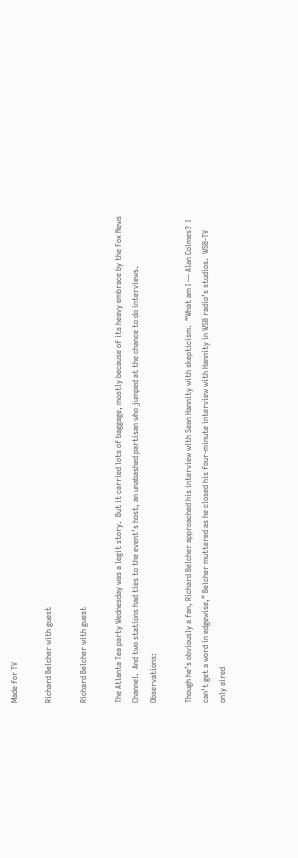Made for TV

Richard Belcher with guest

Richard Belcher with guest

The Atlanta Tea party Wednesday was a legit story.  But it carried lots of baggage, mostly because of its heavy embrace by the Fox News Channel.  And two stations had ties to the event’s host, an unabashed partisan who jumped at the chance to do interviews.  Observations:

Though he’s obviously a fan, Richard Belcher approached his interview with Sean Hannity with skepticism.  “What am I — Alan Colmes?  I can’t get a word in edgewise,” Belcher muttered as he closed his four-minute interview with Hannity in WSB radio’s studios.  WSB-TV only aired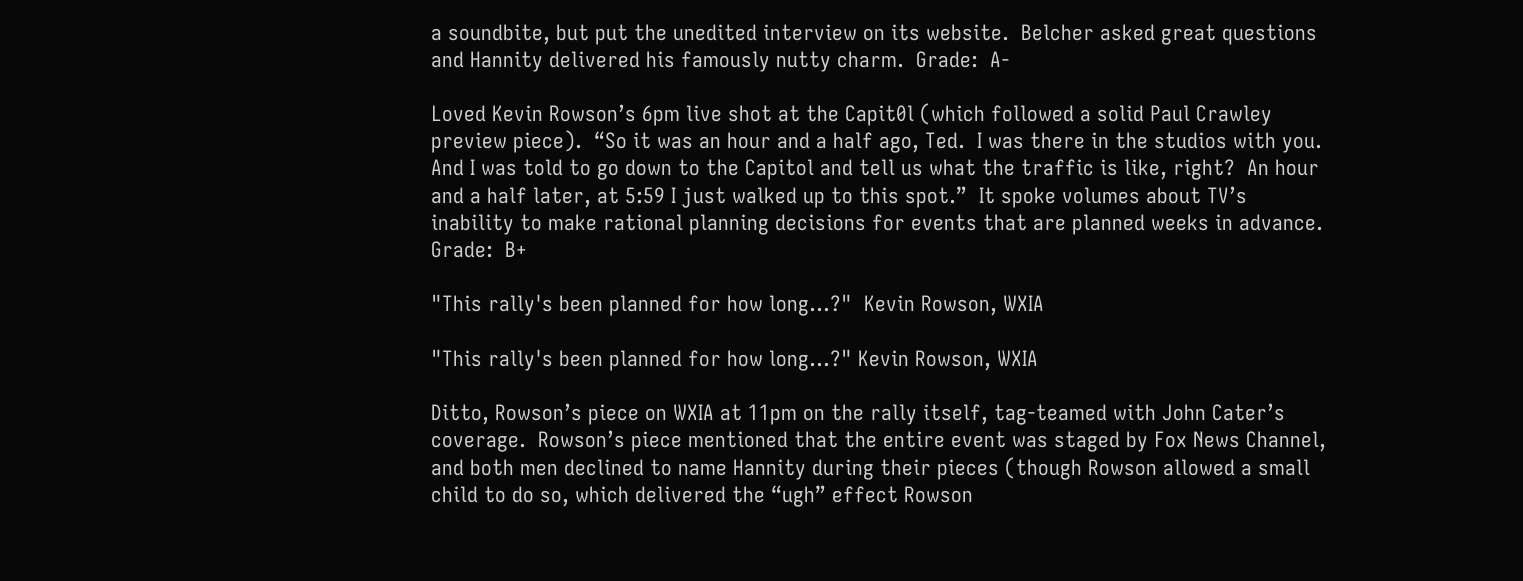a soundbite, but put the unedited interview on its website.  Belcher asked great questions and Hannity delivered his famously nutty charm.  Grade:  A-

Loved Kevin Rowson’s 6pm live shot at the Capit0l (which followed a solid Paul Crawley preview piece).  “So it was an hour and a half ago, Ted.  I was there in the studios with you.  And I was told to go down to the Capitol and tell us what the traffic is like, right?  An hour and a half later, at 5:59 I just walked up to this spot.”  It spoke volumes about TV’s inability to make rational planning decisions for events that are planned weeks in advance.  Grade:  B+

"This rally's been planned for how long...?"  Kevin Rowson, WXIA

"This rally's been planned for how long...?" Kevin Rowson, WXIA

Ditto, Rowson’s piece on WXIA at 11pm on the rally itself, tag-teamed with John Cater’s coverage.  Rowson’s piece mentioned that the entire event was staged by Fox News Channel, and both men declined to name Hannity during their pieces (though Rowson allowed a small child to do so, which delivered the “ugh” effect Rowson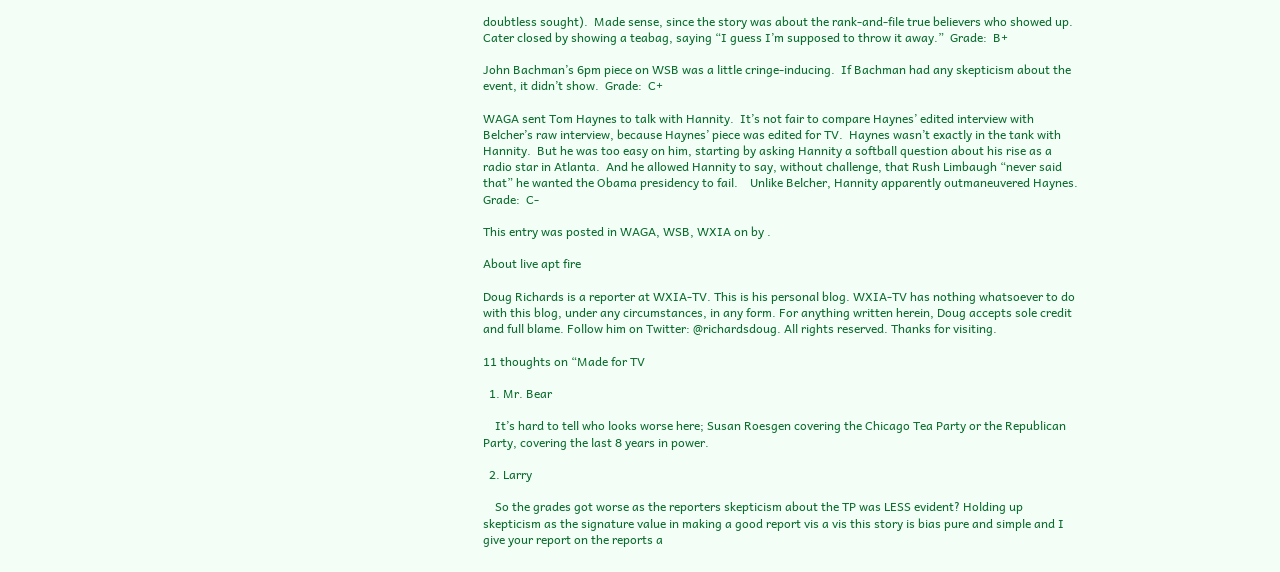doubtless sought).  Made sense, since the story was about the rank-and-file true believers who showed up.  Cater closed by showing a teabag, saying “I guess I’m supposed to throw it away.”  Grade:  B+

John Bachman’s 6pm piece on WSB was a little cringe-inducing.  If Bachman had any skepticism about the event, it didn’t show.  Grade:  C+

WAGA sent Tom Haynes to talk with Hannity.  It’s not fair to compare Haynes’ edited interview with Belcher’s raw interview, because Haynes’ piece was edited for TV.  Haynes wasn’t exactly in the tank with Hannity.  But he was too easy on him, starting by asking Hannity a softball question about his rise as a radio star in Atlanta.  And he allowed Hannity to say, without challenge, that Rush Limbaugh “never said that” he wanted the Obama presidency to fail.    Unlike Belcher, Hannity apparently outmaneuvered Haynes.  Grade:  C-

This entry was posted in WAGA, WSB, WXIA on by .

About live apt fire

Doug Richards is a reporter at WXIA-TV. This is his personal blog. WXIA-TV has nothing whatsoever to do with this blog, under any circumstances, in any form. For anything written herein, Doug accepts sole credit and full blame. Follow him on Twitter: @richardsdoug. All rights reserved. Thanks for visiting.

11 thoughts on “Made for TV

  1. Mr. Bear

    It’s hard to tell who looks worse here; Susan Roesgen covering the Chicago Tea Party or the Republican Party, covering the last 8 years in power.

  2. Larry

    So the grades got worse as the reporters skepticism about the TP was LESS evident? Holding up skepticism as the signature value in making a good report vis a vis this story is bias pure and simple and I give your report on the reports a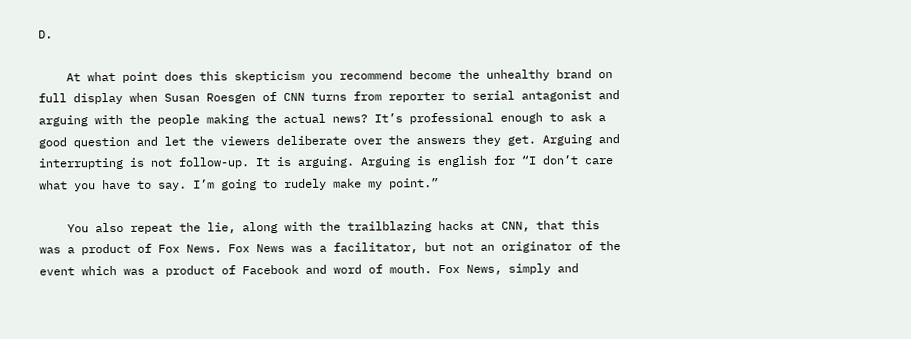D.

    At what point does this skepticism you recommend become the unhealthy brand on full display when Susan Roesgen of CNN turns from reporter to serial antagonist and arguing with the people making the actual news? It’s professional enough to ask a good question and let the viewers deliberate over the answers they get. Arguing and interrupting is not follow-up. It is arguing. Arguing is english for “I don’t care what you have to say. I’m going to rudely make my point.”

    You also repeat the lie, along with the trailblazing hacks at CNN, that this was a product of Fox News. Fox News was a facilitator, but not an originator of the event which was a product of Facebook and word of mouth. Fox News, simply and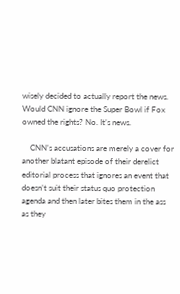wisely decided to actually report the news. Would CNN ignore the Super Bowl if Fox owned the rights? No. It’s news.

    CNN’s accusations are merely a cover for another blatant episode of their derelict editorial process that ignores an event that doesn’t suit their status quo protection agenda and then later bites them in the ass as they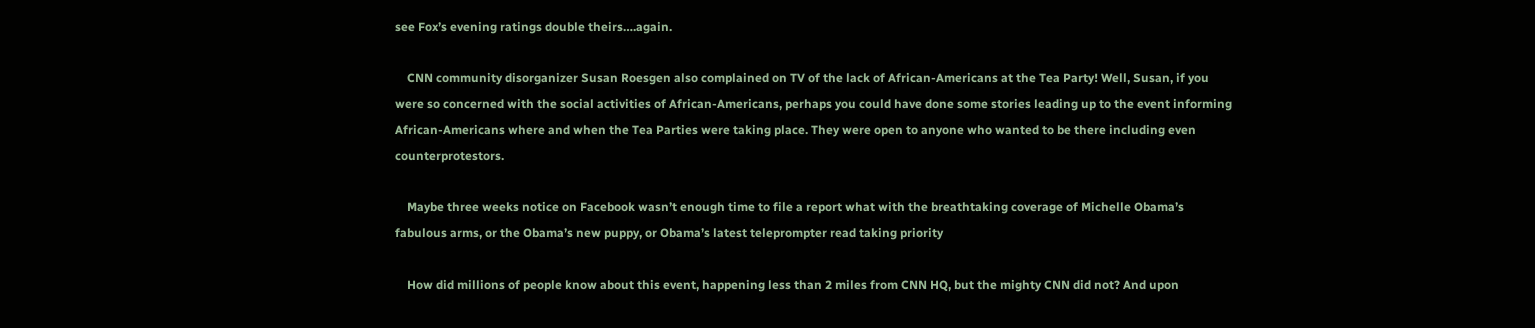see Fox’s evening ratings double theirs….again.

    CNN community disorganizer Susan Roesgen also complained on TV of the lack of African-Americans at the Tea Party! Well, Susan, if you were so concerned with the social activities of African-Americans, perhaps you could have done some stories leading up to the event informing African-Americans where and when the Tea Parties were taking place. They were open to anyone who wanted to be there including even counterprotestors.

    Maybe three weeks notice on Facebook wasn’t enough time to file a report what with the breathtaking coverage of Michelle Obama’s fabulous arms, or the Obama’s new puppy, or Obama’s latest teleprompter read taking priority

    How did millions of people know about this event, happening less than 2 miles from CNN HQ, but the mighty CNN did not? And upon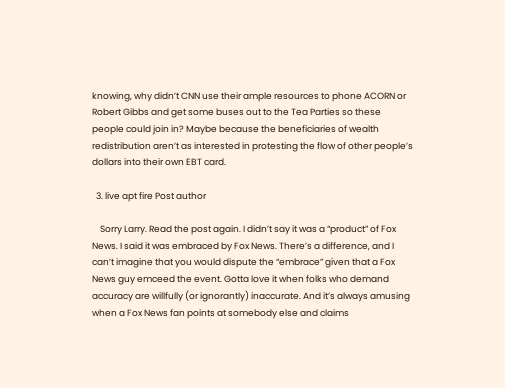knowing, why didn’t CNN use their ample resources to phone ACORN or Robert Gibbs and get some buses out to the Tea Parties so these people could join in? Maybe because the beneficiaries of wealth redistribution aren’t as interested in protesting the flow of other people’s dollars into their own EBT card.

  3. live apt fire Post author

    Sorry Larry. Read the post again. I didn’t say it was a “product” of Fox News. I said it was embraced by Fox News. There’s a difference, and I can’t imagine that you would dispute the “embrace” given that a Fox News guy emceed the event. Gotta love it when folks who demand accuracy are willfully (or ignorantly) inaccurate. And it’s always amusing when a Fox News fan points at somebody else and claims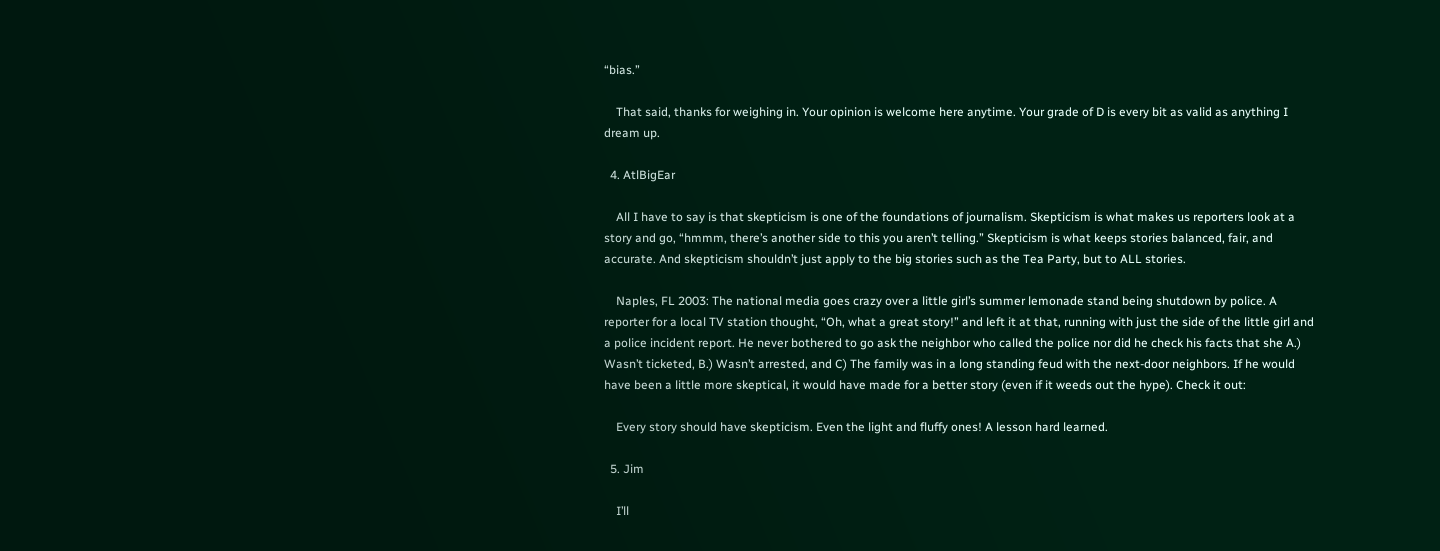“bias.”

    That said, thanks for weighing in. Your opinion is welcome here anytime. Your grade of D is every bit as valid as anything I dream up.

  4. AtlBigEar

    All I have to say is that skepticism is one of the foundations of journalism. Skepticism is what makes us reporters look at a story and go, “hmmm, there’s another side to this you aren’t telling.” Skepticism is what keeps stories balanced, fair, and accurate. And skepticism shouldn’t just apply to the big stories such as the Tea Party, but to ALL stories.

    Naples, FL 2003: The national media goes crazy over a little girl’s summer lemonade stand being shutdown by police. A reporter for a local TV station thought, “Oh, what a great story!” and left it at that, running with just the side of the little girl and a police incident report. He never bothered to go ask the neighbor who called the police nor did he check his facts that she A.) Wasn’t ticketed, B.) Wasn’t arrested, and C) The family was in a long standing feud with the next-door neighbors. If he would have been a little more skeptical, it would have made for a better story (even if it weeds out the hype). Check it out:

    Every story should have skepticism. Even the light and fluffy ones! A lesson hard learned.

  5. Jim

    I’ll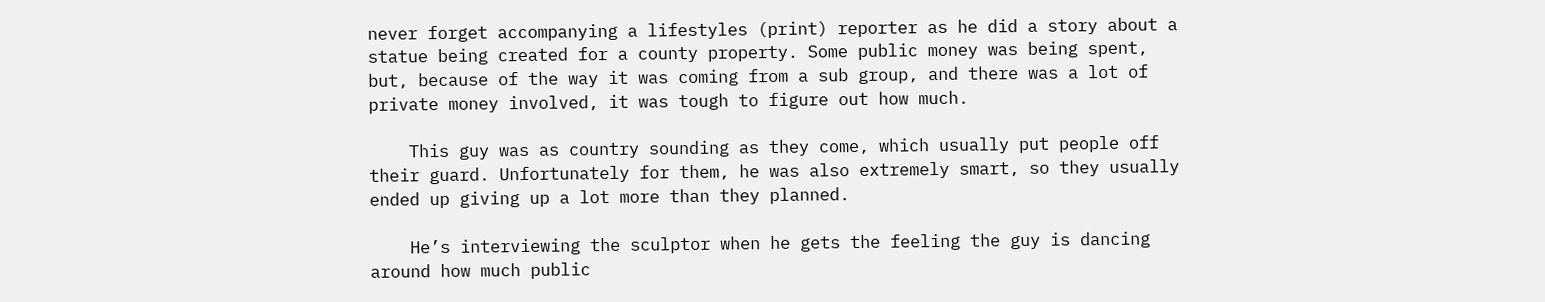never forget accompanying a lifestyles (print) reporter as he did a story about a statue being created for a county property. Some public money was being spent, but, because of the way it was coming from a sub group, and there was a lot of private money involved, it was tough to figure out how much.

    This guy was as country sounding as they come, which usually put people off their guard. Unfortunately for them, he was also extremely smart, so they usually ended up giving up a lot more than they planned.

    He’s interviewing the sculptor when he gets the feeling the guy is dancing around how much public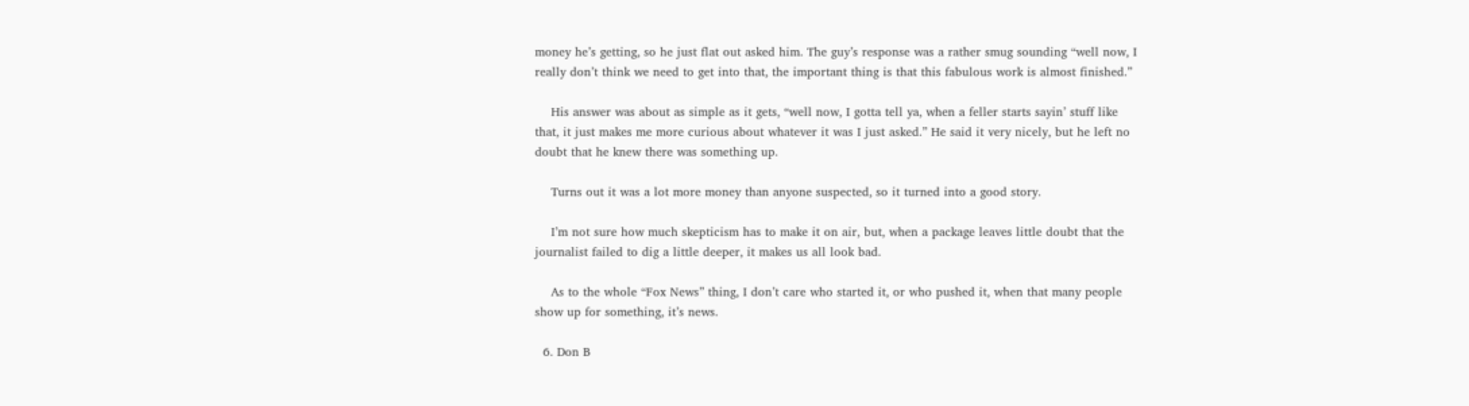money he’s getting, so he just flat out asked him. The guy’s response was a rather smug sounding “well now, I really don’t think we need to get into that, the important thing is that this fabulous work is almost finished.”

    His answer was about as simple as it gets, “well now, I gotta tell ya, when a feller starts sayin’ stuff like that, it just makes me more curious about whatever it was I just asked.” He said it very nicely, but he left no doubt that he knew there was something up.

    Turns out it was a lot more money than anyone suspected, so it turned into a good story.

    I’m not sure how much skepticism has to make it on air, but, when a package leaves little doubt that the journalist failed to dig a little deeper, it makes us all look bad.

    As to the whole “Fox News” thing, I don’t care who started it, or who pushed it, when that many people show up for something, it’s news.

  6. Don B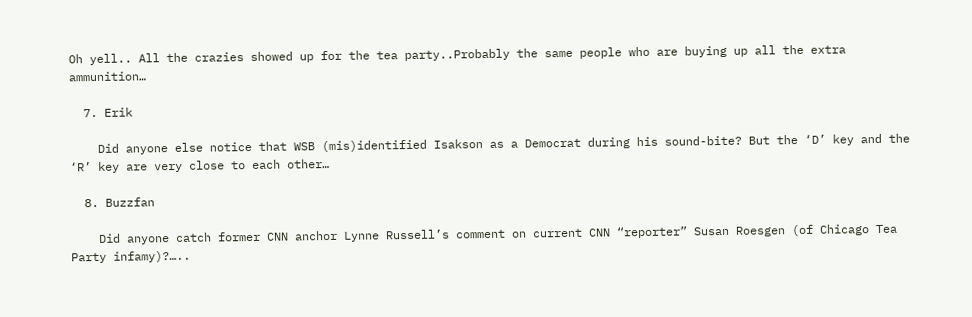Oh yell.. All the crazies showed up for the tea party..Probably the same people who are buying up all the extra ammunition…

  7. Erik

    Did anyone else notice that WSB (mis)identified Isakson as a Democrat during his sound-bite? But the ‘D’ key and the ‘R’ key are very close to each other…

  8. Buzzfan

    Did anyone catch former CNN anchor Lynne Russell’s comment on current CNN “reporter” Susan Roesgen (of Chicago Tea Party infamy)?…..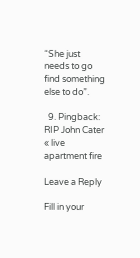“She just needs to go find something else to do”.

  9. Pingback: RIP John Cater « live apartment fire

Leave a Reply

Fill in your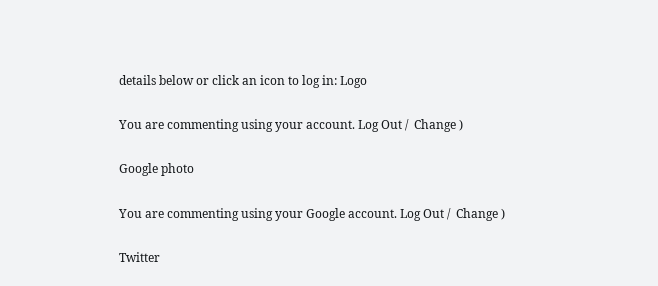details below or click an icon to log in: Logo

You are commenting using your account. Log Out /  Change )

Google photo

You are commenting using your Google account. Log Out /  Change )

Twitter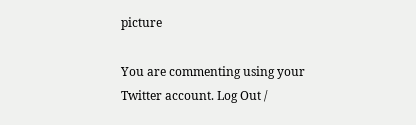picture

You are commenting using your Twitter account. Log Out /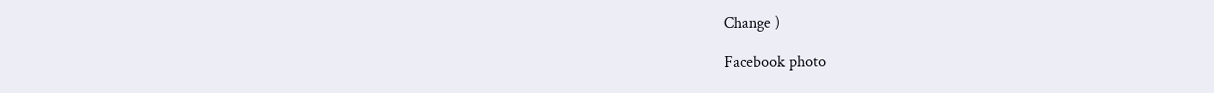Change )

Facebook photo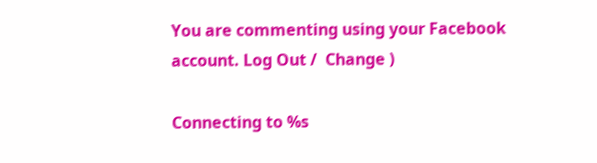You are commenting using your Facebook account. Log Out /  Change )

Connecting to %s